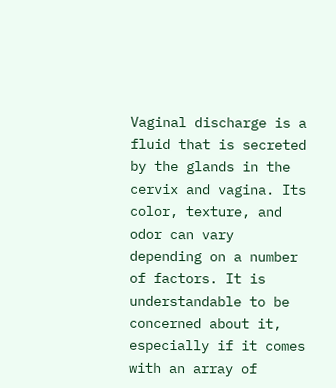Vaginal discharge is a fluid that is secreted by the glands in the cervix and vagina. Its color, texture, and odor can vary depending on a number of factors. It is understandable to be concerned about it, especially if it comes with an array of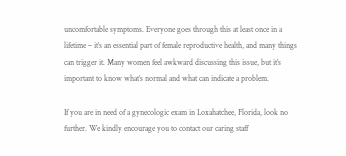uncomfortable symptoms. Everyone goes through this at least once in a lifetime – it’s an essential part of female reproductive health, and many things can trigger it. Many women feel awkward discussing this issue, but it’s important to know what’s normal and what can indicate a problem.

If you are in need of a gynecologic exam in Loxahatchee, Florida, look no further. We kindly encourage you to contact our caring staff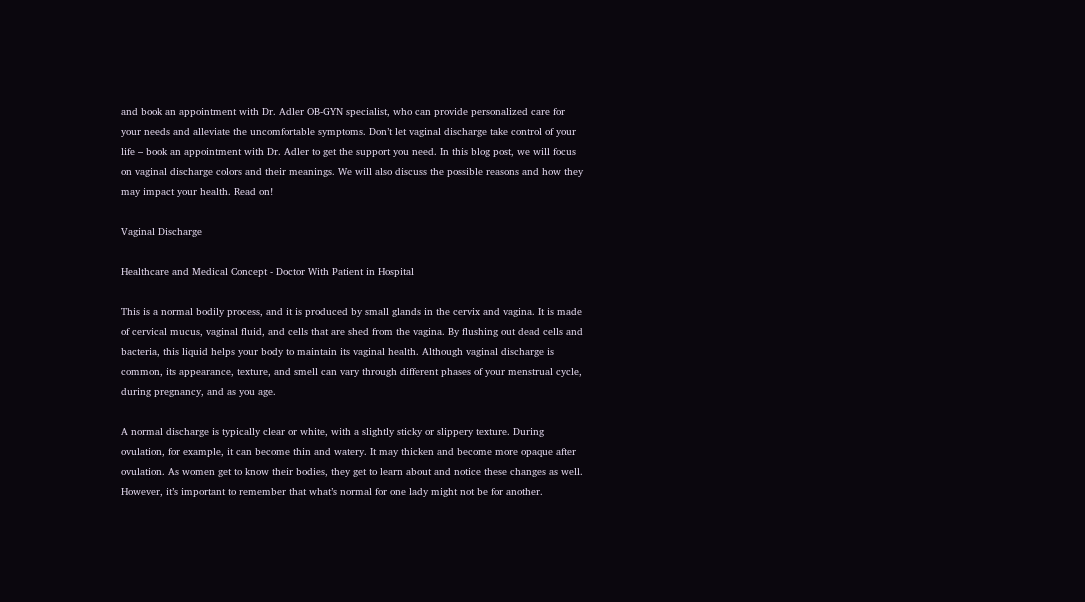and book an appointment with Dr. Adler OB-GYN specialist, who can provide personalized care for your needs and alleviate the uncomfortable symptoms. Don’t let vaginal discharge take control of your life – book an appointment with Dr. Adler to get the support you need. In this blog post, we will focus on vaginal discharge colors and their meanings. We will also discuss the possible reasons and how they may impact your health. Read on!

Vaginal Discharge

Healthcare and Medical Concept - Doctor With Patient in Hospital

This is a normal bodily process, and it is produced by small glands in the cervix and vagina. It is made of cervical mucus, vaginal fluid, and cells that are shed from the vagina. By flushing out dead cells and bacteria, this liquid helps your body to maintain its vaginal health. Although vaginal discharge is common, its appearance, texture, and smell can vary through different phases of your menstrual cycle, during pregnancy, and as you age.

A normal discharge is typically clear or white, with a slightly sticky or slippery texture. During ovulation, for example, it can become thin and watery. It may thicken and become more opaque after ovulation. As women get to know their bodies, they get to learn about and notice these changes as well. However, it’s important to remember that what’s normal for one lady might not be for another.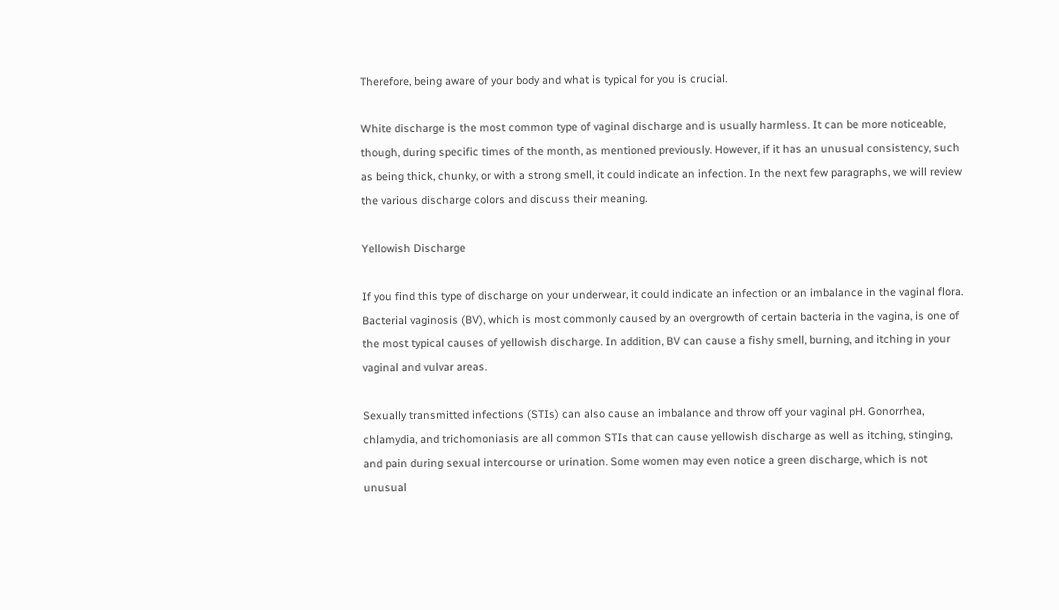Therefore, being aware of your body and what is typical for you is crucial.

White discharge is the most common type of vaginal discharge and is usually harmless. It can be more noticeable, though, during specific times of the month, as mentioned previously. However, if it has an unusual consistency, such as being thick, chunky, or with a strong smell, it could indicate an infection. In the next few paragraphs, we will review the various discharge colors and discuss their meaning.

Yellowish Discharge

If you find this type of discharge on your underwear, it could indicate an infection or an imbalance in the vaginal flora. Bacterial vaginosis (BV), which is most commonly caused by an overgrowth of certain bacteria in the vagina, is one of the most typical causes of yellowish discharge. In addition, BV can cause a fishy smell, burning, and itching in your vaginal and vulvar areas.

Sexually transmitted infections (STIs) can also cause an imbalance and throw off your vaginal pH. Gonorrhea, chlamydia, and trichomoniasis are all common STIs that can cause yellowish discharge as well as itching, stinging, and pain during sexual intercourse or urination. Some women may even notice a green discharge, which is not unusual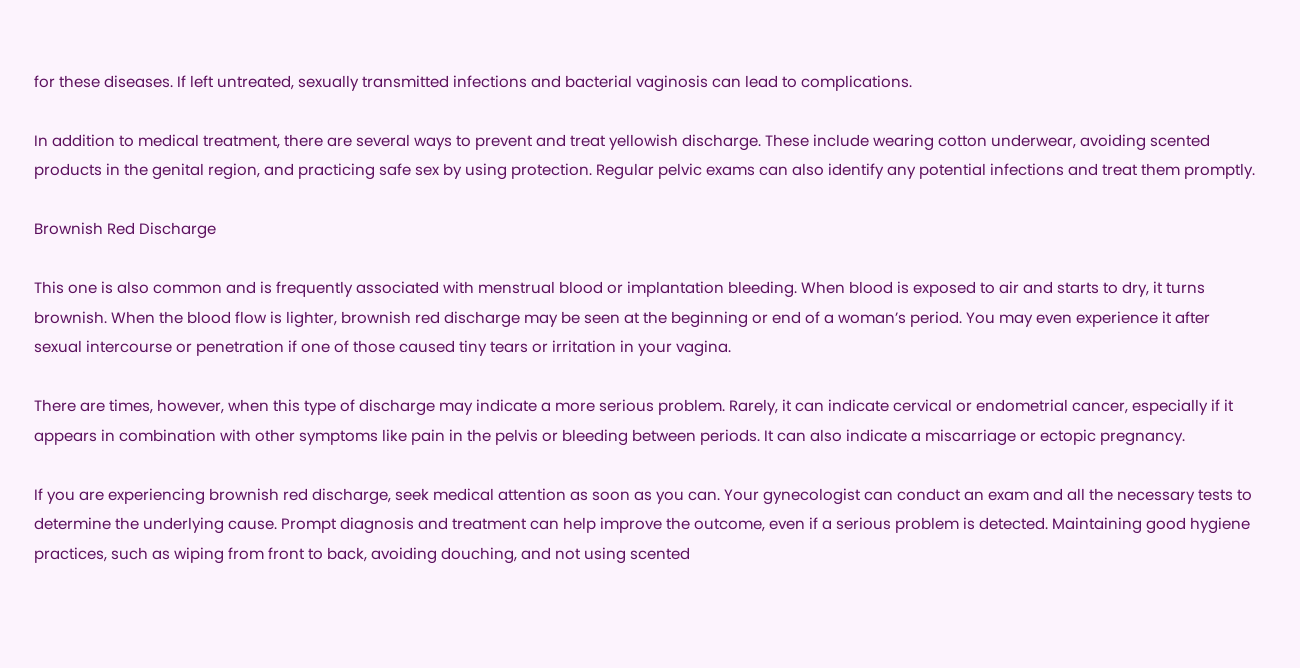for these diseases. If left untreated, sexually transmitted infections and bacterial vaginosis can lead to complications.

In addition to medical treatment, there are several ways to prevent and treat yellowish discharge. These include wearing cotton underwear, avoiding scented products in the genital region, and practicing safe sex by using protection. Regular pelvic exams can also identify any potential infections and treat them promptly.

Brownish Red Discharge

This one is also common and is frequently associated with menstrual blood or implantation bleeding. When blood is exposed to air and starts to dry, it turns brownish. When the blood flow is lighter, brownish red discharge may be seen at the beginning or end of a woman’s period. You may even experience it after sexual intercourse or penetration if one of those caused tiny tears or irritation in your vagina.

There are times, however, when this type of discharge may indicate a more serious problem. Rarely, it can indicate cervical or endometrial cancer, especially if it appears in combination with other symptoms like pain in the pelvis or bleeding between periods. It can also indicate a miscarriage or ectopic pregnancy.

If you are experiencing brownish red discharge, seek medical attention as soon as you can. Your gynecologist can conduct an exam and all the necessary tests to determine the underlying cause. Prompt diagnosis and treatment can help improve the outcome, even if a serious problem is detected. Maintaining good hygiene practices, such as wiping from front to back, avoiding douching, and not using scented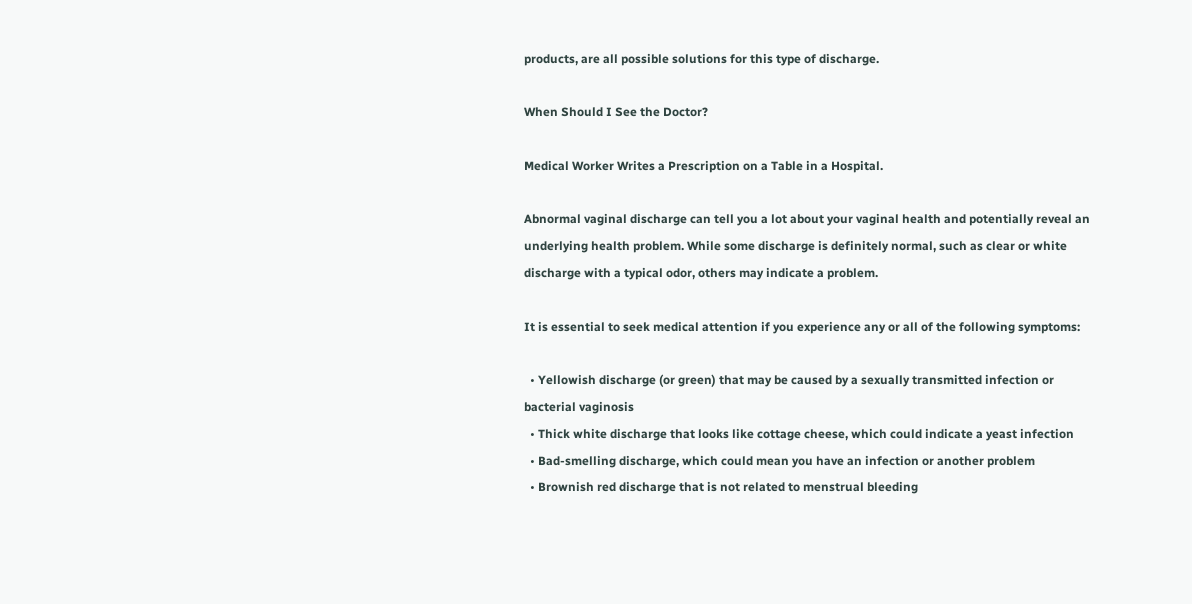products, are all possible solutions for this type of discharge.

When Should I See the Doctor?

Medical Worker Writes a Prescription on a Table in a Hospital.

Abnormal vaginal discharge can tell you a lot about your vaginal health and potentially reveal an underlying health problem. While some discharge is definitely normal, such as clear or white discharge with a typical odor, others may indicate a problem.

It is essential to seek medical attention if you experience any or all of the following symptoms:

  • Yellowish discharge (or green) that may be caused by a sexually transmitted infection or bacterial vaginosis
  • Thick white discharge that looks like cottage cheese, which could indicate a yeast infection
  • Bad-smelling discharge, which could mean you have an infection or another problem
  • Brownish red discharge that is not related to menstrual bleeding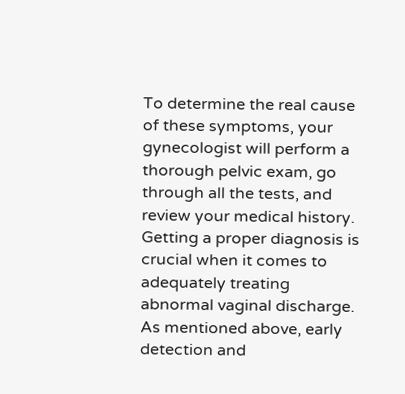To determine the real cause of these symptoms, your gynecologist will perform a thorough pelvic exam, go through all the tests, and review your medical history. Getting a proper diagnosis is crucial when it comes to adequately treating abnormal vaginal discharge. As mentioned above, early detection and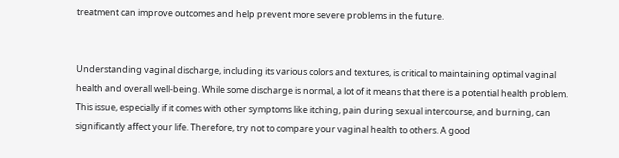treatment can improve outcomes and help prevent more severe problems in the future.


Understanding vaginal discharge, including its various colors and textures, is critical to maintaining optimal vaginal health and overall well-being. While some discharge is normal, a lot of it means that there is a potential health problem. This issue, especially if it comes with other symptoms like itching, pain during sexual intercourse, and burning, can significantly affect your life. Therefore, try not to compare your vaginal health to others. A good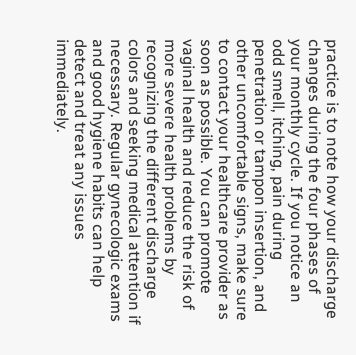practice is to note how your discharge changes during the four phases of your monthly cycle. If you notice an odd smell, itching, pain during penetration or tampon insertion, and other uncomfortable signs, make sure to contact your healthcare provider as soon as possible. You can promote vaginal health and reduce the risk of more severe health problems by recognizing the different discharge colors and seeking medical attention if necessary. Regular gynecologic exams and good hygiene habits can help detect and treat any issues immediately.